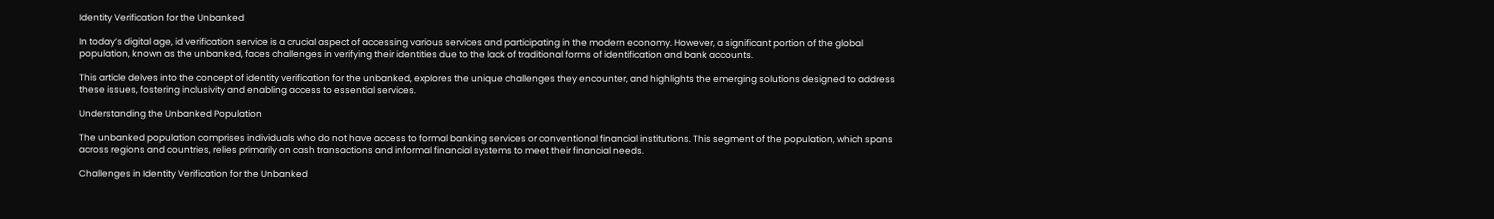Identity Verification for the Unbanked

In today’s digital age, id verification service is a crucial aspect of accessing various services and participating in the modern economy. However, a significant portion of the global population, known as the unbanked, faces challenges in verifying their identities due to the lack of traditional forms of identification and bank accounts.

This article delves into the concept of identity verification for the unbanked, explores the unique challenges they encounter, and highlights the emerging solutions designed to address these issues, fostering inclusivity and enabling access to essential services.

Understanding the Unbanked Population

The unbanked population comprises individuals who do not have access to formal banking services or conventional financial institutions. This segment of the population, which spans across regions and countries, relies primarily on cash transactions and informal financial systems to meet their financial needs.

Challenges in Identity Verification for the Unbanked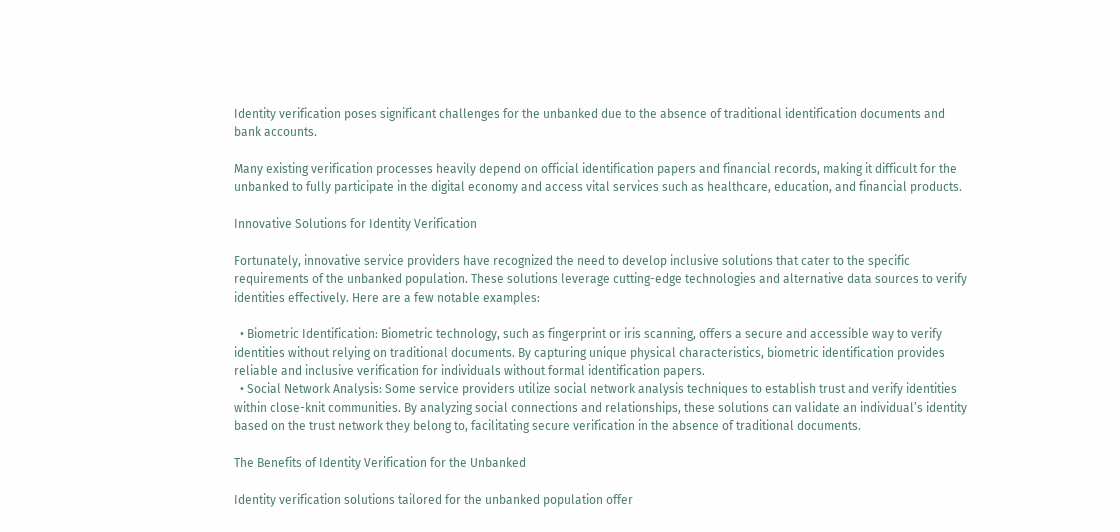Identity verification poses significant challenges for the unbanked due to the absence of traditional identification documents and bank accounts.

Many existing verification processes heavily depend on official identification papers and financial records, making it difficult for the unbanked to fully participate in the digital economy and access vital services such as healthcare, education, and financial products.

Innovative Solutions for Identity Verification

Fortunately, innovative service providers have recognized the need to develop inclusive solutions that cater to the specific requirements of the unbanked population. These solutions leverage cutting-edge technologies and alternative data sources to verify identities effectively. Here are a few notable examples:

  • Biometric Identification: Biometric technology, such as fingerprint or iris scanning, offers a secure and accessible way to verify identities without relying on traditional documents. By capturing unique physical characteristics, biometric identification provides reliable and inclusive verification for individuals without formal identification papers.
  • Social Network Analysis: Some service providers utilize social network analysis techniques to establish trust and verify identities within close-knit communities. By analyzing social connections and relationships, these solutions can validate an individual’s identity based on the trust network they belong to, facilitating secure verification in the absence of traditional documents.

The Benefits of Identity Verification for the Unbanked

Identity verification solutions tailored for the unbanked population offer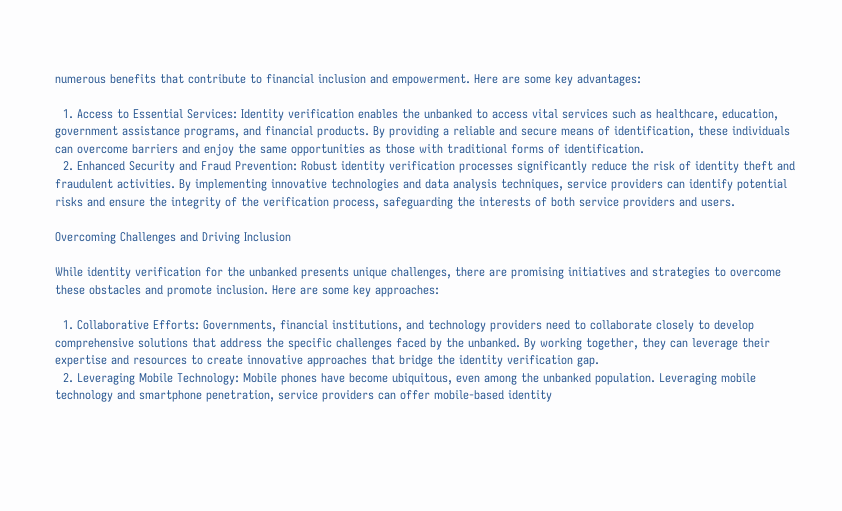numerous benefits that contribute to financial inclusion and empowerment. Here are some key advantages:

  1. Access to Essential Services: Identity verification enables the unbanked to access vital services such as healthcare, education, government assistance programs, and financial products. By providing a reliable and secure means of identification, these individuals can overcome barriers and enjoy the same opportunities as those with traditional forms of identification.
  2. Enhanced Security and Fraud Prevention: Robust identity verification processes significantly reduce the risk of identity theft and fraudulent activities. By implementing innovative technologies and data analysis techniques, service providers can identify potential risks and ensure the integrity of the verification process, safeguarding the interests of both service providers and users.

Overcoming Challenges and Driving Inclusion

While identity verification for the unbanked presents unique challenges, there are promising initiatives and strategies to overcome these obstacles and promote inclusion. Here are some key approaches:

  1. Collaborative Efforts: Governments, financial institutions, and technology providers need to collaborate closely to develop comprehensive solutions that address the specific challenges faced by the unbanked. By working together, they can leverage their expertise and resources to create innovative approaches that bridge the identity verification gap.
  2. Leveraging Mobile Technology: Mobile phones have become ubiquitous, even among the unbanked population. Leveraging mobile technology and smartphone penetration, service providers can offer mobile-based identity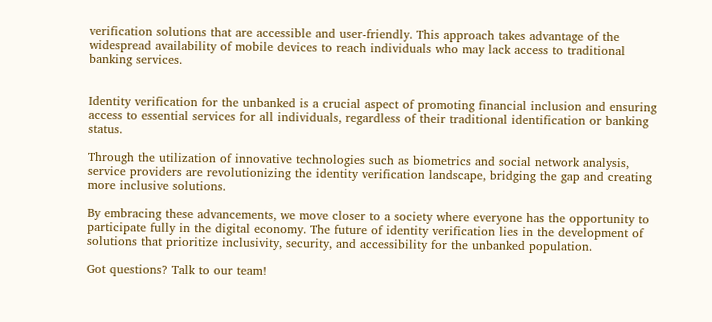verification solutions that are accessible and user-friendly. This approach takes advantage of the widespread availability of mobile devices to reach individuals who may lack access to traditional banking services.


Identity verification for the unbanked is a crucial aspect of promoting financial inclusion and ensuring access to essential services for all individuals, regardless of their traditional identification or banking status.

Through the utilization of innovative technologies such as biometrics and social network analysis, service providers are revolutionizing the identity verification landscape, bridging the gap and creating more inclusive solutions.

By embracing these advancements, we move closer to a society where everyone has the opportunity to participate fully in the digital economy. The future of identity verification lies in the development of solutions that prioritize inclusivity, security, and accessibility for the unbanked population.

Got questions? Talk to our team!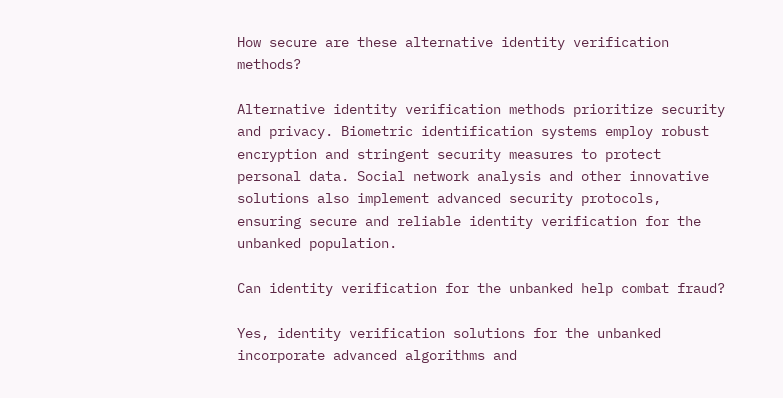How secure are these alternative identity verification methods?

Alternative identity verification methods prioritize security and privacy. Biometric identification systems employ robust encryption and stringent security measures to protect personal data. Social network analysis and other innovative solutions also implement advanced security protocols, ensuring secure and reliable identity verification for the unbanked population.

Can identity verification for the unbanked help combat fraud?

Yes, identity verification solutions for the unbanked incorporate advanced algorithms and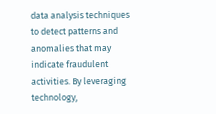data analysis techniques to detect patterns and anomalies that may indicate fraudulent activities. By leveraging technology,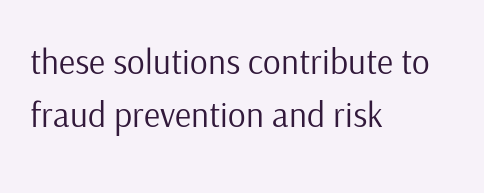these solutions contribute to fraud prevention and risk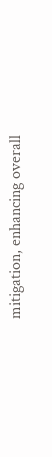mitigation, enhancing overall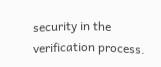security in the verification process.